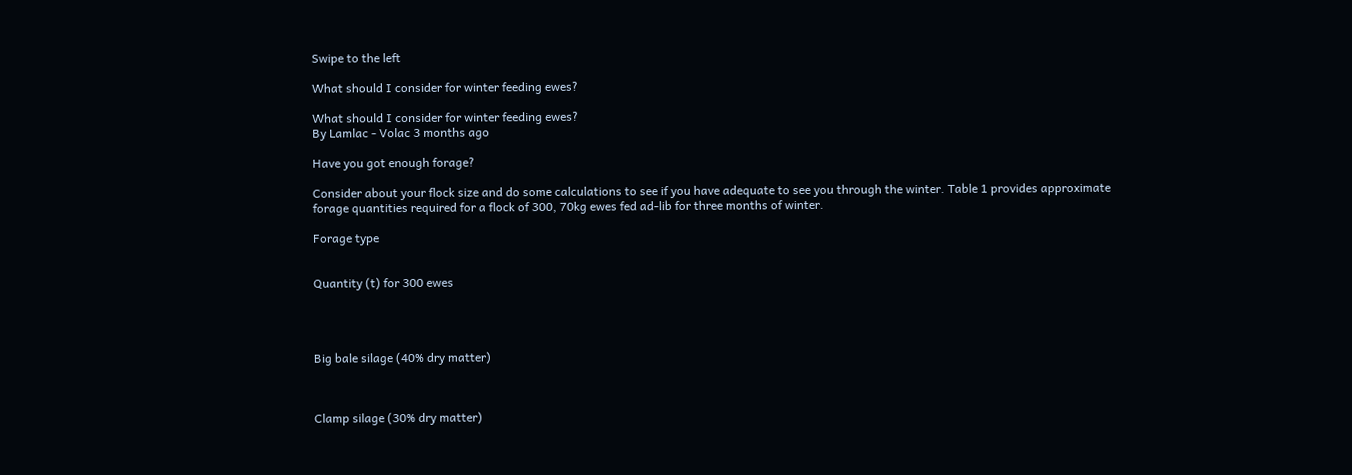Swipe to the left

What should I consider for winter feeding ewes?

What should I consider for winter feeding ewes?
By Lamlac - Volac 3 months ago

Have you got enough forage?

Consider about your flock size and do some calculations to see if you have adequate to see you through the winter. Table 1 provides approximate forage quantities required for a flock of 300, 70kg ewes fed ad-lib for three months of winter.

Forage type


Quantity (t) for 300 ewes




Big bale silage (40% dry matter)



Clamp silage (30% dry matter)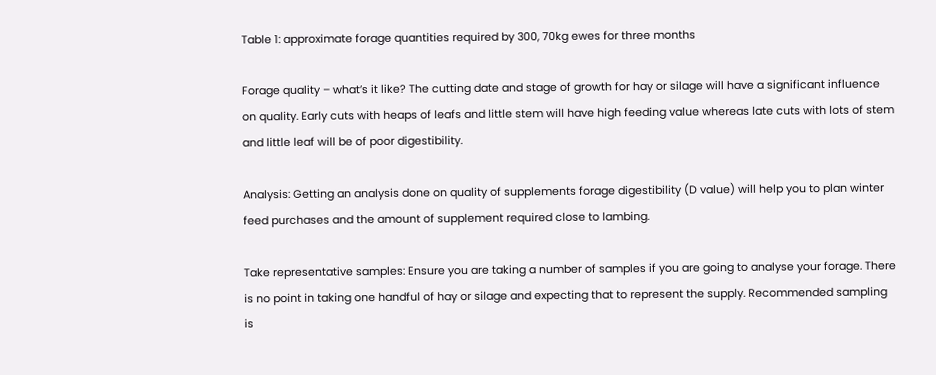Table 1: approximate forage quantities required by 300, 70kg ewes for three months

Forage quality – what’s it like? The cutting date and stage of growth for hay or silage will have a significant influence on quality. Early cuts with heaps of leafs and little stem will have high feeding value whereas late cuts with lots of stem and little leaf will be of poor digestibility.

Analysis: Getting an analysis done on quality of supplements forage digestibility (D value) will help you to plan winter feed purchases and the amount of supplement required close to lambing.

Take representative samples: Ensure you are taking a number of samples if you are going to analyse your forage. There is no point in taking one handful of hay or silage and expecting that to represent the supply. Recommended sampling is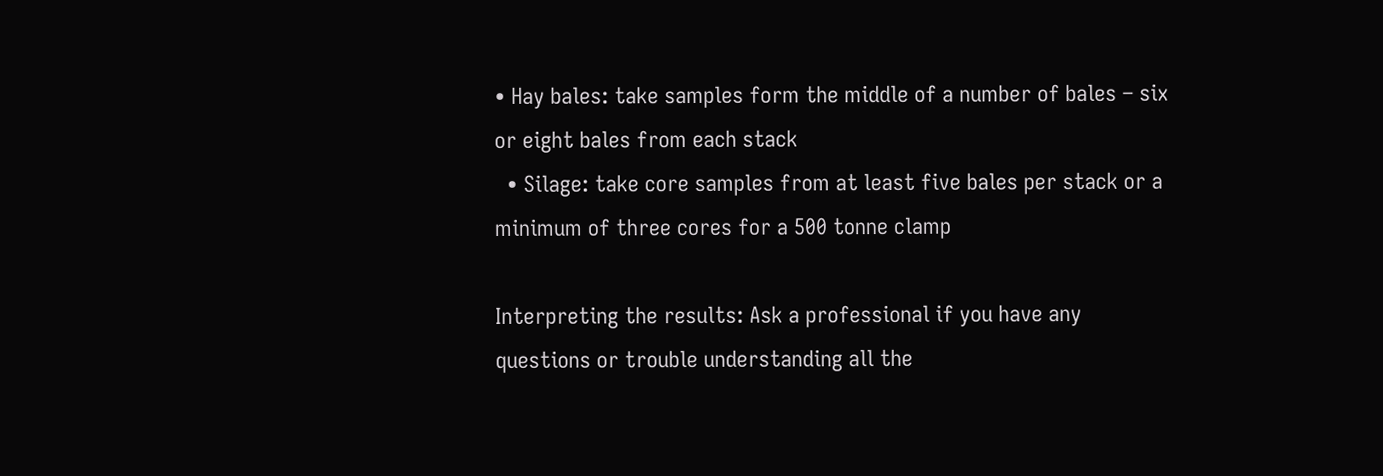• Hay bales: take samples form the middle of a number of bales – six or eight bales from each stack
  • Silage: take core samples from at least five bales per stack or a minimum of three cores for a 500 tonne clamp

Interpreting the results: Ask a professional if you have any questions or trouble understanding all the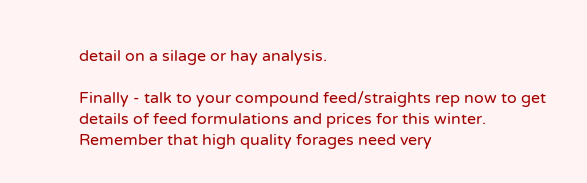detail on a silage or hay analysis.

Finally - talk to your compound feed/straights rep now to get details of feed formulations and prices for this winter. Remember that high quality forages need very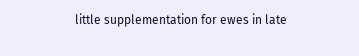little supplementation for ewes in late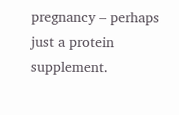pregnancy – perhaps just a protein supplement.